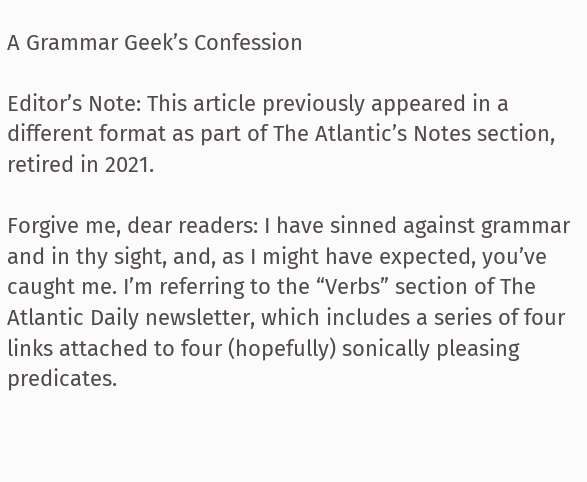A Grammar Geek’s Confession

Editor’s Note: This article previously appeared in a different format as part of The Atlantic’s Notes section, retired in 2021.

Forgive me, dear readers: I have sinned against grammar and in thy sight, and, as I might have expected, you’ve caught me. I’m referring to the “Verbs” section of The Atlantic Daily newsletter, which includes a series of four links attached to four (hopefully) sonically pleasing predicates.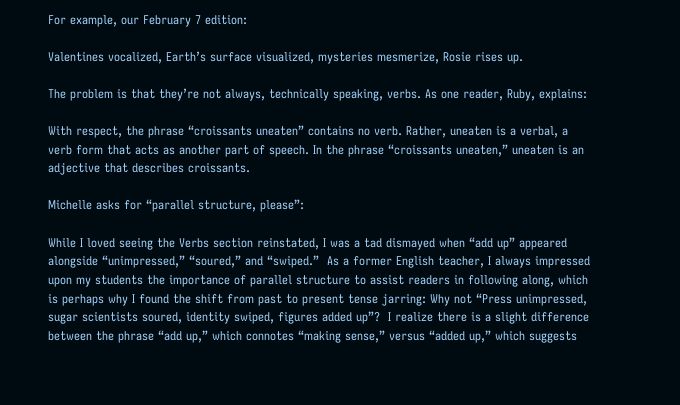For example, our February 7 edition:

Valentines vocalized, Earth’s surface visualized, mysteries mesmerize, Rosie rises up.

The problem is that they’re not always, technically speaking, verbs. As one reader, Ruby, explains:

With respect, the phrase “croissants uneaten” contains no verb. Rather, uneaten is a verbal, a verb form that acts as another part of speech. In the phrase “croissants uneaten,” uneaten is an adjective that describes croissants.

Michelle asks for “parallel structure, please”:

While I loved seeing the Verbs section reinstated, I was a tad dismayed when “add up” appeared alongside “unimpressed,” “soured,” and “swiped.”  As a former English teacher, I always impressed upon my students the importance of parallel structure to assist readers in following along, which is perhaps why I found the shift from past to present tense jarring: Why not “Press unimpressed, sugar scientists soured, identity swiped, figures added up”?  I realize there is a slight difference between the phrase “add up,” which connotes “making sense,” versus “added up,” which suggests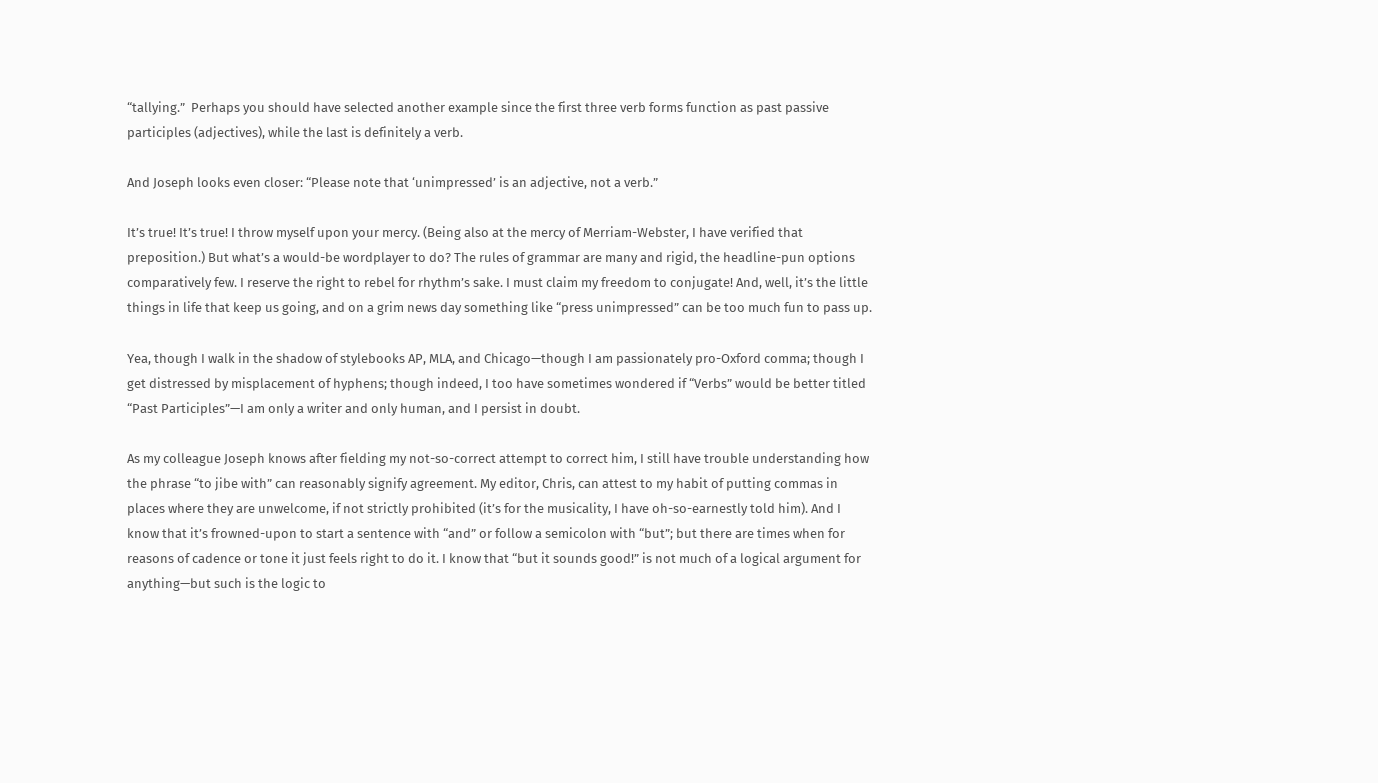“tallying.”  Perhaps you should have selected another example since the first three verb forms function as past passive participles (adjectives), while the last is definitely a verb.

And Joseph looks even closer: “Please note that ‘unimpressed’ is an adjective, not a verb.”

It’s true! It’s true! I throw myself upon your mercy. (Being also at the mercy of Merriam-Webster, I have verified that preposition.) But what’s a would-be wordplayer to do? The rules of grammar are many and rigid, the headline-pun options comparatively few. I reserve the right to rebel for rhythm’s sake. I must claim my freedom to conjugate! And, well, it’s the little things in life that keep us going, and on a grim news day something like “press unimpressed” can be too much fun to pass up.

Yea, though I walk in the shadow of stylebooks AP, MLA, and Chicago—though I am passionately pro-Oxford comma; though I get distressed by misplacement of hyphens; though indeed, I too have sometimes wondered if “Verbs” would be better titled “Past Participles”—I am only a writer and only human, and I persist in doubt.

As my colleague Joseph knows after fielding my not-so-correct attempt to correct him, I still have trouble understanding how the phrase “to jibe with” can reasonably signify agreement. My editor, Chris, can attest to my habit of putting commas in places where they are unwelcome, if not strictly prohibited (it’s for the musicality, I have oh-so-earnestly told him). And I know that it’s frowned-upon to start a sentence with “and” or follow a semicolon with “but”; but there are times when for reasons of cadence or tone it just feels right to do it. I know that “but it sounds good!” is not much of a logical argument for anything—but such is the logic to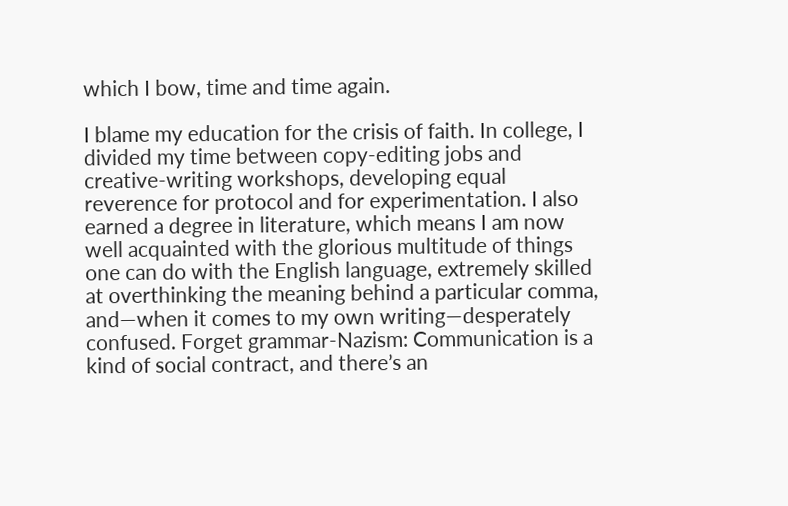which I bow, time and time again.

I blame my education for the crisis of faith. In college, I divided my time between copy-editing jobs and creative-writing workshops, developing equal reverence for protocol and for experimentation. I also earned a degree in literature, which means I am now well acquainted with the glorious multitude of things one can do with the English language, extremely skilled at overthinking the meaning behind a particular comma, and—when it comes to my own writing—desperately confused. Forget grammar-Nazism: Communication is a kind of social contract, and there’s an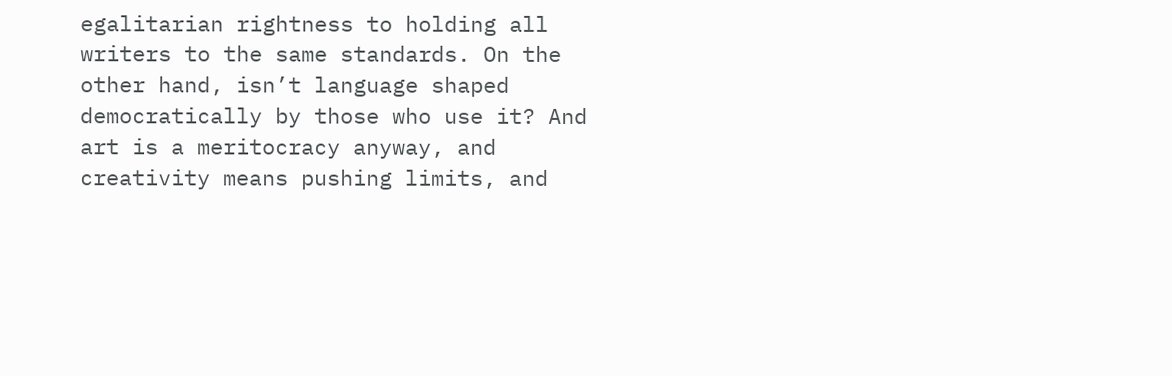egalitarian rightness to holding all writers to the same standards. On the other hand, isn’t language shaped democratically by those who use it? And art is a meritocracy anyway, and creativity means pushing limits, and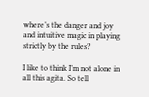where’s the danger and joy and intuitive magic in playing strictly by the rules?

I like to think I’m not alone in all this agita. So tell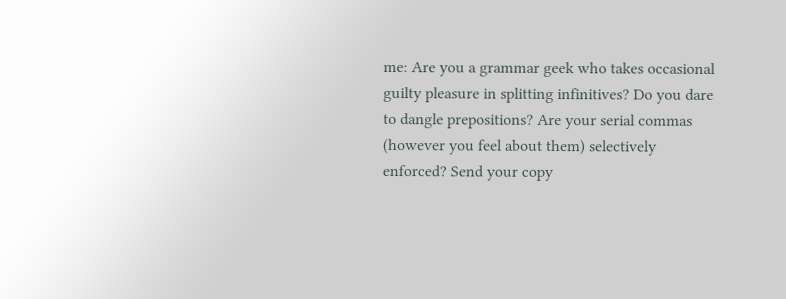me: Are you a grammar geek who takes occasional guilty pleasure in splitting infinitives? Do you dare to dangle prepositions? Are your serial commas (however you feel about them) selectively enforced? Send your copy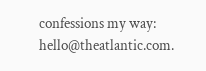confessions my way: hello@theatlantic.com.